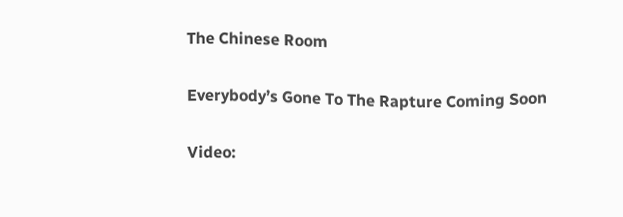The Chinese Room

Everybody’s Gone To The Rapture Coming Soon

Video: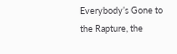Everybody’s Gone to the Rapture, the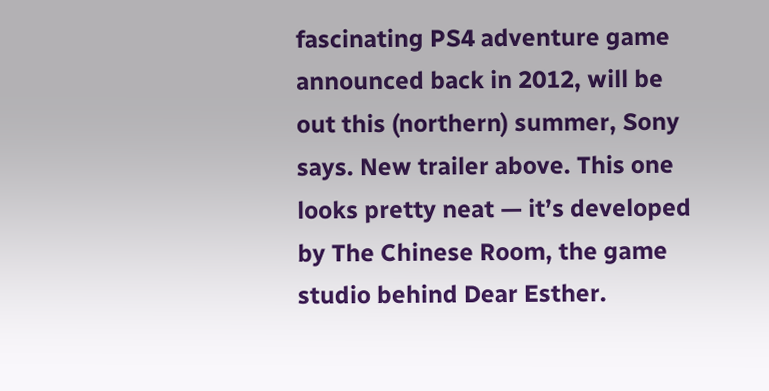fascinating PS4 adventure game announced back in 2012, will be out this (northern) summer, Sony says. New trailer above. This one looks pretty neat — it’s developed by The Chinese Room, the game studio behind Dear Esther.